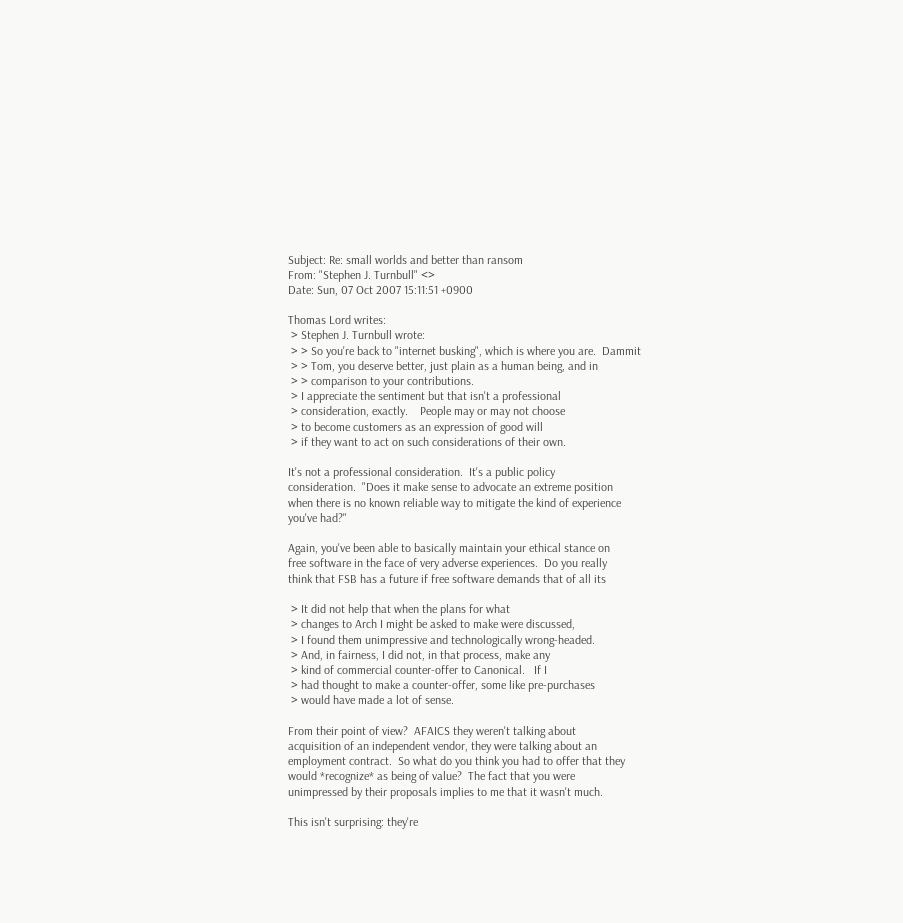Subject: Re: small worlds and better than ransom
From: "Stephen J. Turnbull" <>
Date: Sun, 07 Oct 2007 15:11:51 +0900

Thomas Lord writes:
 > Stephen J. Turnbull wrote:
 > > So you're back to "internet busking", which is where you are.  Dammit
 > > Tom, you deserve better, just plain as a human being, and in
 > > comparison to your contributions.
 > I appreciate the sentiment but that isn't a professional
 > consideration, exactly.    People may or may not choose
 > to become customers as an expression of good will
 > if they want to act on such considerations of their own.

It's not a professional consideration.  It's a public policy
consideration.  "Does it make sense to advocate an extreme position
when there is no known reliable way to mitigate the kind of experience
you've had?"

Again, you've been able to basically maintain your ethical stance on
free software in the face of very adverse experiences.  Do you really
think that FSB has a future if free software demands that of all its

 > It did not help that when the plans for what
 > changes to Arch I might be asked to make were discussed,
 > I found them unimpressive and technologically wrong-headed.
 > And, in fairness, I did not, in that process, make any
 > kind of commercial counter-offer to Canonical.   If I
 > had thought to make a counter-offer, some like pre-purchases
 > would have made a lot of sense.

From their point of view?  AFAICS they weren't talking about
acquisition of an independent vendor, they were talking about an
employment contract.  So what do you think you had to offer that they
would *recognize* as being of value?  The fact that you were
unimpressed by their proposals implies to me that it wasn't much.

This isn't surprising: they're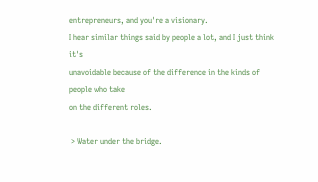entrepreneurs, and you're a visionary.
I hear similar things said by people a lot, and I just think it's
unavoidable because of the difference in the kinds of people who take
on the different roles.

 > Water under the bridge.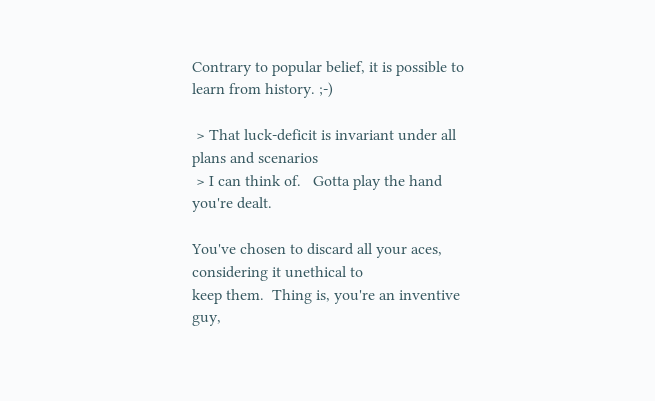Contrary to popular belief, it is possible to learn from history. ;-)

 > That luck-deficit is invariant under all plans and scenarios
 > I can think of.   Gotta play the hand you're dealt.

You've chosen to discard all your aces, considering it unethical to
keep them.  Thing is, you're an inventive guy,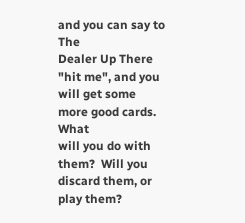and you can say to The
Dealer Up There "hit me", and you will get some more good cards.  What
will you do with them?  Will you discard them, or play them?